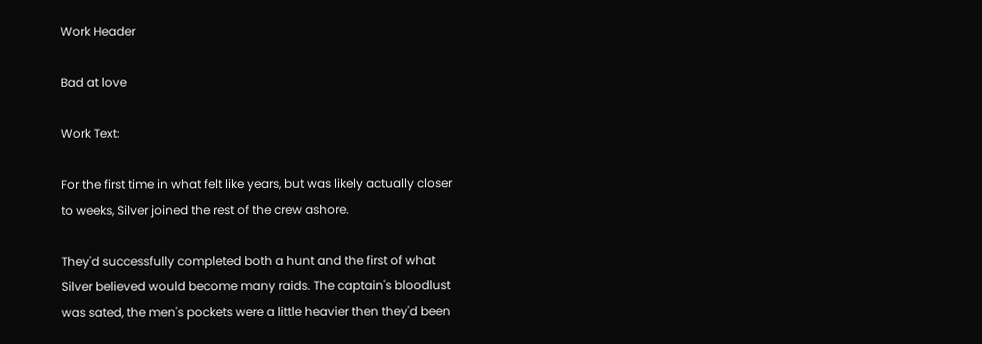Work Header

Bad at love

Work Text:

For the first time in what felt like years, but was likely actually closer to weeks, Silver joined the rest of the crew ashore.

They'd successfully completed both a hunt and the first of what Silver believed would become many raids. The captain's bloodlust was sated, the men's pockets were a little heavier then they'd been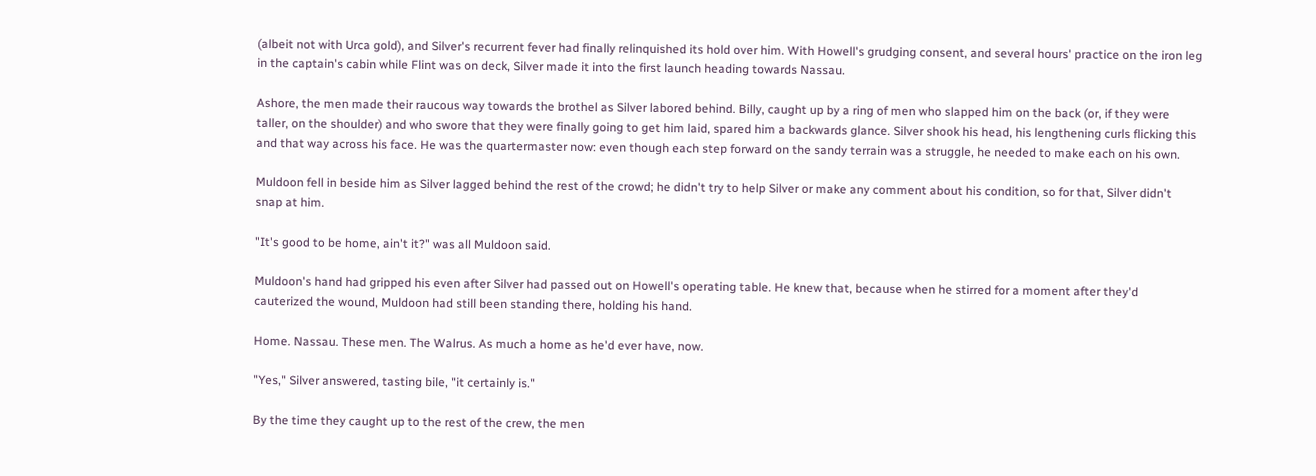(albeit not with Urca gold), and Silver's recurrent fever had finally relinquished its hold over him. With Howell's grudging consent, and several hours' practice on the iron leg in the captain's cabin while Flint was on deck, Silver made it into the first launch heading towards Nassau.

Ashore, the men made their raucous way towards the brothel as Silver labored behind. Billy, caught up by a ring of men who slapped him on the back (or, if they were taller, on the shoulder) and who swore that they were finally going to get him laid, spared him a backwards glance. Silver shook his head, his lengthening curls flicking this and that way across his face. He was the quartermaster now: even though each step forward on the sandy terrain was a struggle, he needed to make each on his own.

Muldoon fell in beside him as Silver lagged behind the rest of the crowd; he didn't try to help Silver or make any comment about his condition, so for that, Silver didn't snap at him.

"It's good to be home, ain't it?" was all Muldoon said.

Muldoon's hand had gripped his even after Silver had passed out on Howell's operating table. He knew that, because when he stirred for a moment after they'd cauterized the wound, Muldoon had still been standing there, holding his hand.

Home. Nassau. These men. The Walrus. As much a home as he'd ever have, now.

"Yes," Silver answered, tasting bile, "it certainly is."

By the time they caught up to the rest of the crew, the men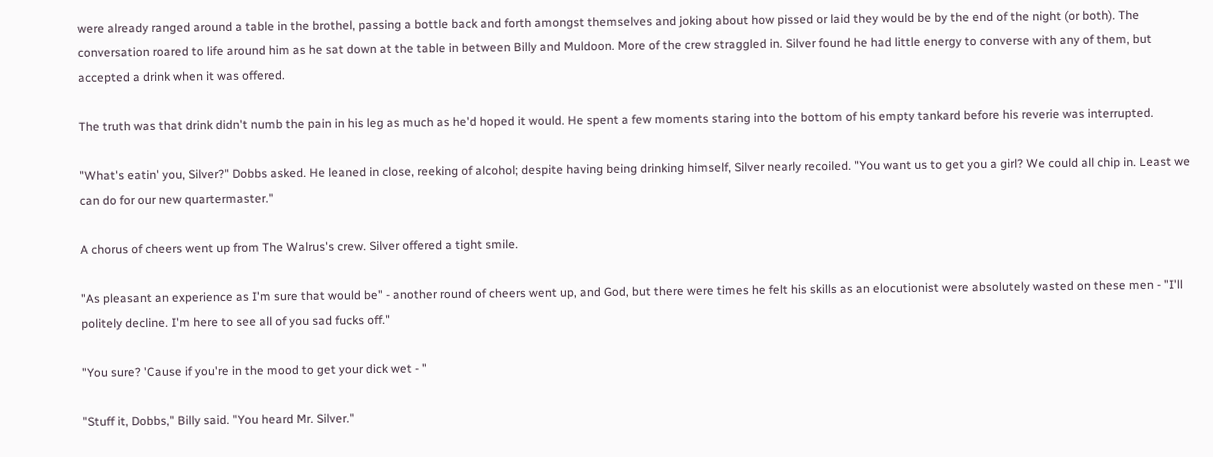were already ranged around a table in the brothel, passing a bottle back and forth amongst themselves and joking about how pissed or laid they would be by the end of the night (or both). The conversation roared to life around him as he sat down at the table in between Billy and Muldoon. More of the crew straggled in. Silver found he had little energy to converse with any of them, but accepted a drink when it was offered.

The truth was that drink didn't numb the pain in his leg as much as he'd hoped it would. He spent a few moments staring into the bottom of his empty tankard before his reverie was interrupted.

"What's eatin' you, Silver?" Dobbs asked. He leaned in close, reeking of alcohol; despite having being drinking himself, Silver nearly recoiled. "You want us to get you a girl? We could all chip in. Least we can do for our new quartermaster."

A chorus of cheers went up from The Walrus's crew. Silver offered a tight smile.

"As pleasant an experience as I'm sure that would be" - another round of cheers went up, and God, but there were times he felt his skills as an elocutionist were absolutely wasted on these men - "I'll politely decline. I'm here to see all of you sad fucks off."

"You sure? 'Cause if you're in the mood to get your dick wet - "

"Stuff it, Dobbs," Billy said. "You heard Mr. Silver."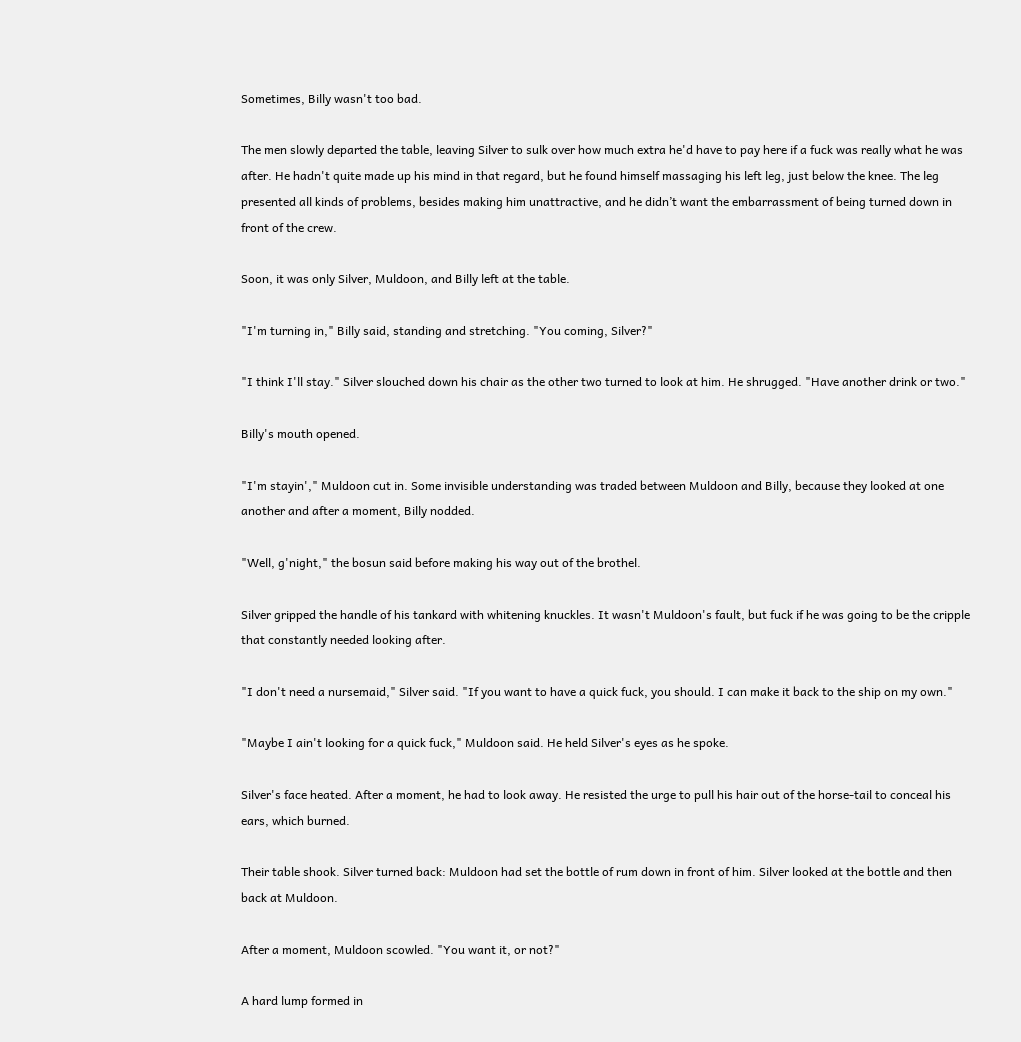Sometimes, Billy wasn't too bad.

The men slowly departed the table, leaving Silver to sulk over how much extra he'd have to pay here if a fuck was really what he was after. He hadn't quite made up his mind in that regard, but he found himself massaging his left leg, just below the knee. The leg presented all kinds of problems, besides making him unattractive, and he didn’t want the embarrassment of being turned down in front of the crew.

Soon, it was only Silver, Muldoon, and Billy left at the table.

"I'm turning in," Billy said, standing and stretching. "You coming, Silver?"

"I think I'll stay." Silver slouched down his chair as the other two turned to look at him. He shrugged. "Have another drink or two."

Billy's mouth opened.

"I'm stayin'," Muldoon cut in. Some invisible understanding was traded between Muldoon and Billy, because they looked at one another and after a moment, Billy nodded.

"Well, g'night," the bosun said before making his way out of the brothel.

Silver gripped the handle of his tankard with whitening knuckles. It wasn't Muldoon's fault, but fuck if he was going to be the cripple that constantly needed looking after.

"I don't need a nursemaid," Silver said. "If you want to have a quick fuck, you should. I can make it back to the ship on my own."

"Maybe I ain't looking for a quick fuck," Muldoon said. He held Silver's eyes as he spoke.

Silver's face heated. After a moment, he had to look away. He resisted the urge to pull his hair out of the horse-tail to conceal his ears, which burned.

Their table shook. Silver turned back: Muldoon had set the bottle of rum down in front of him. Silver looked at the bottle and then back at Muldoon.

After a moment, Muldoon scowled. "You want it, or not?"

A hard lump formed in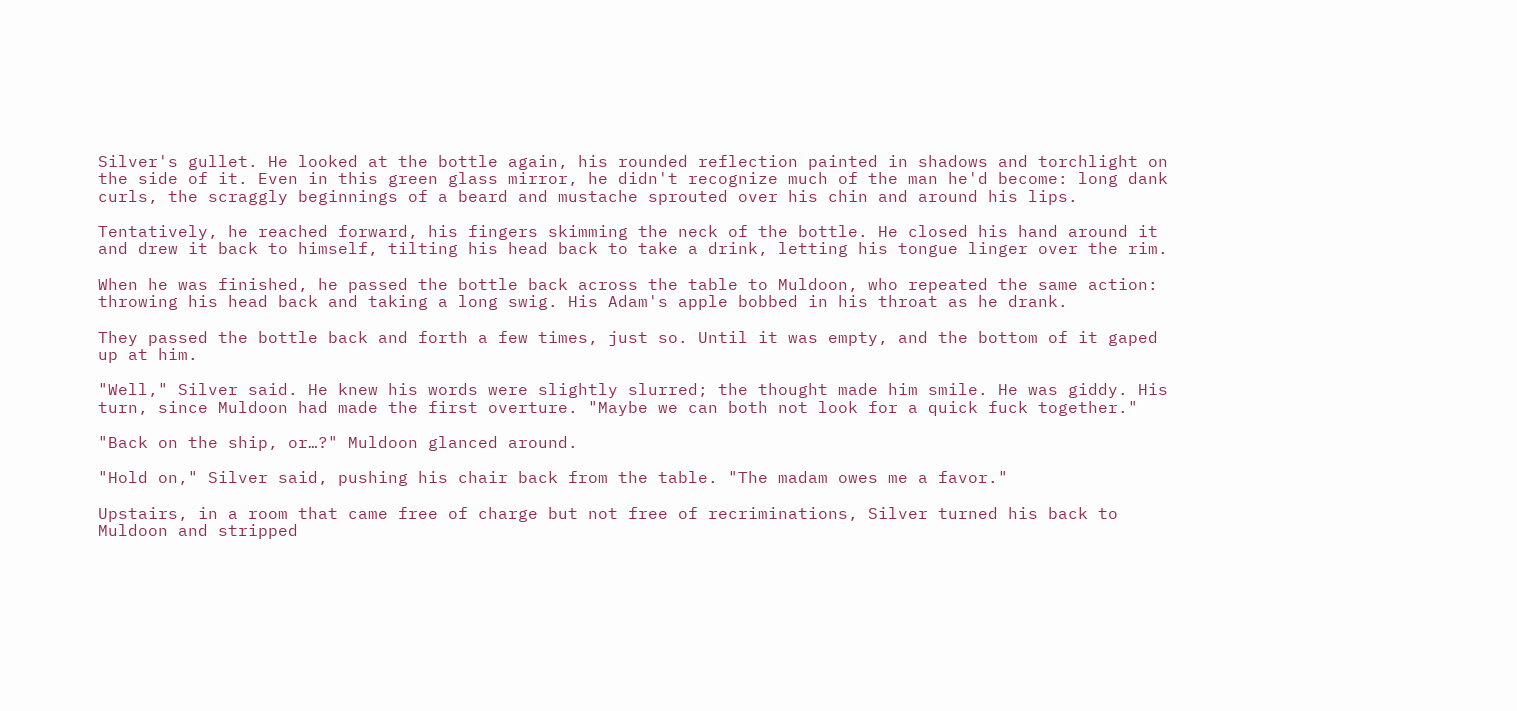Silver's gullet. He looked at the bottle again, his rounded reflection painted in shadows and torchlight on the side of it. Even in this green glass mirror, he didn't recognize much of the man he'd become: long dank curls, the scraggly beginnings of a beard and mustache sprouted over his chin and around his lips.

Tentatively, he reached forward, his fingers skimming the neck of the bottle. He closed his hand around it and drew it back to himself, tilting his head back to take a drink, letting his tongue linger over the rim.

When he was finished, he passed the bottle back across the table to Muldoon, who repeated the same action: throwing his head back and taking a long swig. His Adam's apple bobbed in his throat as he drank.

They passed the bottle back and forth a few times, just so. Until it was empty, and the bottom of it gaped up at him.

"Well," Silver said. He knew his words were slightly slurred; the thought made him smile. He was giddy. His turn, since Muldoon had made the first overture. "Maybe we can both not look for a quick fuck together."

"Back on the ship, or…?" Muldoon glanced around.

"Hold on," Silver said, pushing his chair back from the table. "The madam owes me a favor."

Upstairs, in a room that came free of charge but not free of recriminations, Silver turned his back to Muldoon and stripped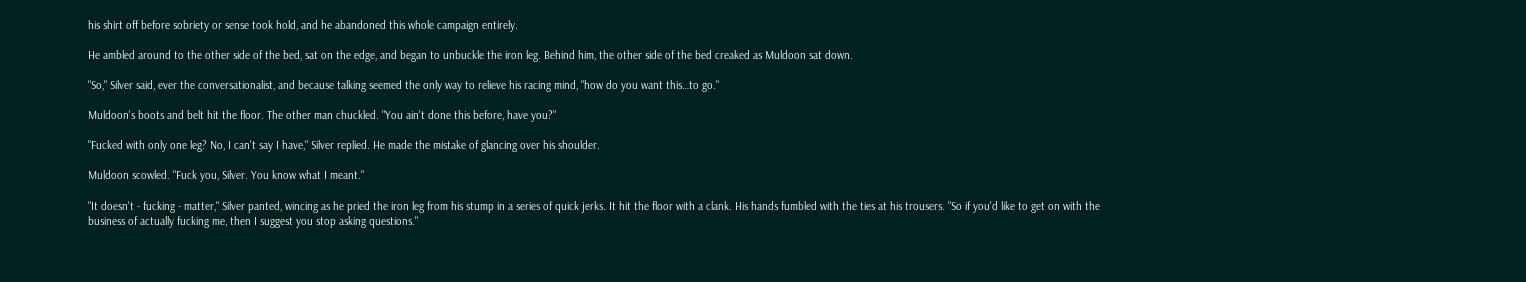his shirt off before sobriety or sense took hold, and he abandoned this whole campaign entirely.

He ambled around to the other side of the bed, sat on the edge, and began to unbuckle the iron leg. Behind him, the other side of the bed creaked as Muldoon sat down.

"So," Silver said, ever the conversationalist, and because talking seemed the only way to relieve his racing mind, "how do you want this…to go."

Muldoon's boots and belt hit the floor. The other man chuckled. "You ain't done this before, have you?"

"Fucked with only one leg? No, I can't say I have," Silver replied. He made the mistake of glancing over his shoulder.

Muldoon scowled. "Fuck you, Silver. You know what I meant."

"It doesn't - fucking - matter," Silver panted, wincing as he pried the iron leg from his stump in a series of quick jerks. It hit the floor with a clank. His hands fumbled with the ties at his trousers. "So if you'd like to get on with the business of actually fucking me, then I suggest you stop asking questions."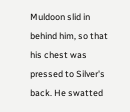Muldoon slid in behind him, so that his chest was pressed to Silver's back. He swatted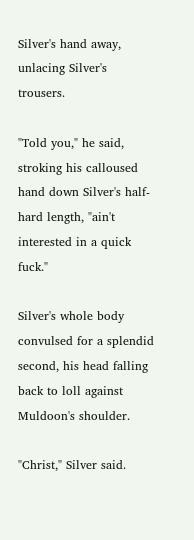Silver's hand away, unlacing Silver's trousers.

"Told you," he said, stroking his calloused hand down Silver's half-hard length, "ain't interested in a quick fuck."

Silver's whole body convulsed for a splendid second, his head falling back to loll against Muldoon's shoulder.

"Christ," Silver said.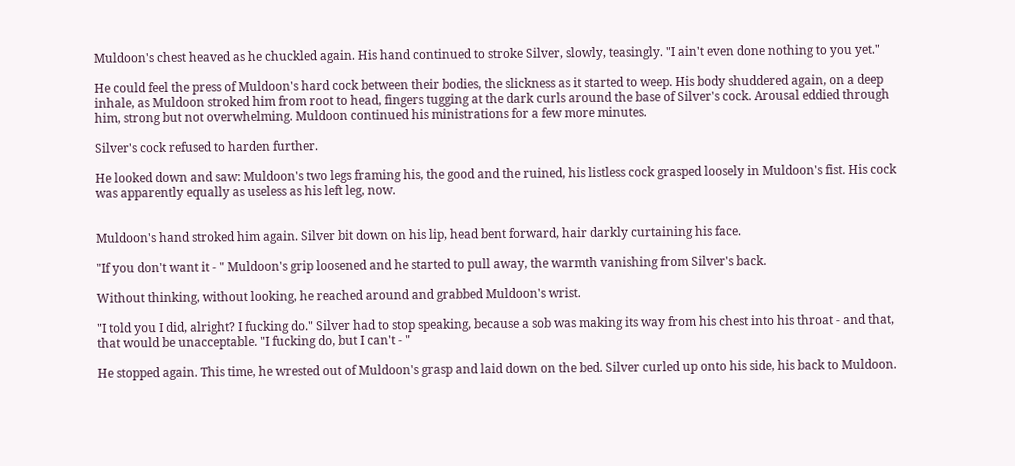Muldoon's chest heaved as he chuckled again. His hand continued to stroke Silver, slowly, teasingly. "I ain't even done nothing to you yet."

He could feel the press of Muldoon's hard cock between their bodies, the slickness as it started to weep. His body shuddered again, on a deep inhale, as Muldoon stroked him from root to head, fingers tugging at the dark curls around the base of Silver's cock. Arousal eddied through him, strong but not overwhelming. Muldoon continued his ministrations for a few more minutes.

Silver's cock refused to harden further.

He looked down and saw: Muldoon's two legs framing his, the good and the ruined, his listless cock grasped loosely in Muldoon's fist. His cock was apparently equally as useless as his left leg, now.


Muldoon's hand stroked him again. Silver bit down on his lip, head bent forward, hair darkly curtaining his face.

"If you don't want it - " Muldoon's grip loosened and he started to pull away, the warmth vanishing from Silver's back.

Without thinking, without looking, he reached around and grabbed Muldoon's wrist.

"I told you I did, alright? I fucking do." Silver had to stop speaking, because a sob was making its way from his chest into his throat - and that, that would be unacceptable. "I fucking do, but I can't - "

He stopped again. This time, he wrested out of Muldoon's grasp and laid down on the bed. Silver curled up onto his side, his back to Muldoon.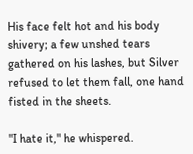His face felt hot and his body shivery; a few unshed tears gathered on his lashes, but Silver refused to let them fall, one hand fisted in the sheets.

"I hate it," he whispered.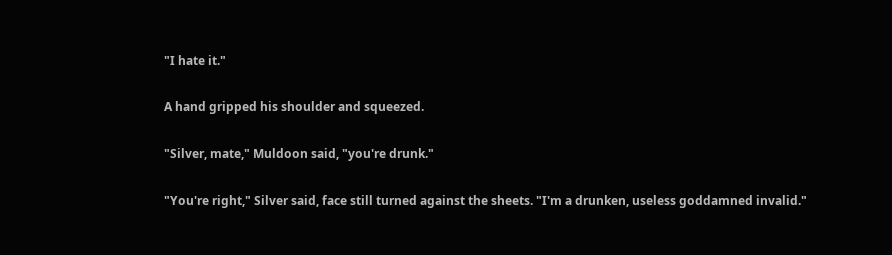"I hate it."

A hand gripped his shoulder and squeezed.

"Silver, mate," Muldoon said, "you're drunk."

"You're right," Silver said, face still turned against the sheets. "I'm a drunken, useless goddamned invalid."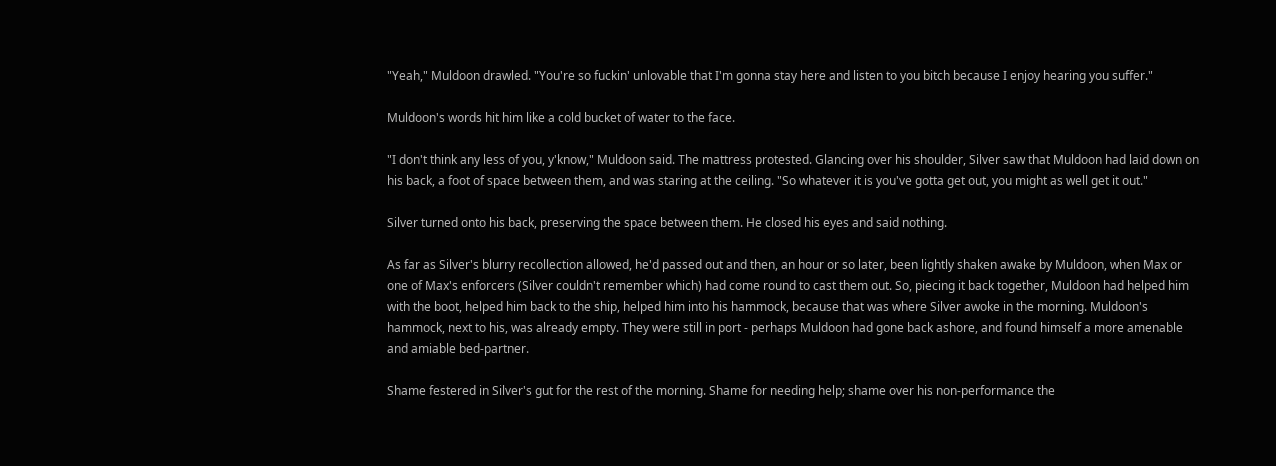"Yeah," Muldoon drawled. "You're so fuckin' unlovable that I'm gonna stay here and listen to you bitch because I enjoy hearing you suffer."

Muldoon's words hit him like a cold bucket of water to the face.

"I don't think any less of you, y'know," Muldoon said. The mattress protested. Glancing over his shoulder, Silver saw that Muldoon had laid down on his back, a foot of space between them, and was staring at the ceiling. "So whatever it is you've gotta get out, you might as well get it out."

Silver turned onto his back, preserving the space between them. He closed his eyes and said nothing.

As far as Silver's blurry recollection allowed, he'd passed out and then, an hour or so later, been lightly shaken awake by Muldoon, when Max or one of Max's enforcers (Silver couldn't remember which) had come round to cast them out. So, piecing it back together, Muldoon had helped him with the boot, helped him back to the ship, helped him into his hammock, because that was where Silver awoke in the morning. Muldoon's hammock, next to his, was already empty. They were still in port - perhaps Muldoon had gone back ashore, and found himself a more amenable and amiable bed-partner.

Shame festered in Silver's gut for the rest of the morning. Shame for needing help; shame over his non-performance the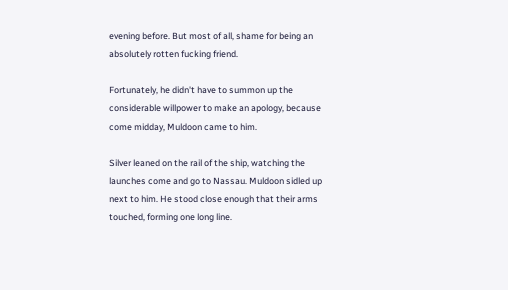evening before. But most of all, shame for being an absolutely rotten fucking friend.

Fortunately, he didn't have to summon up the considerable willpower to make an apology, because come midday, Muldoon came to him.

Silver leaned on the rail of the ship, watching the launches come and go to Nassau. Muldoon sidled up next to him. He stood close enough that their arms touched, forming one long line.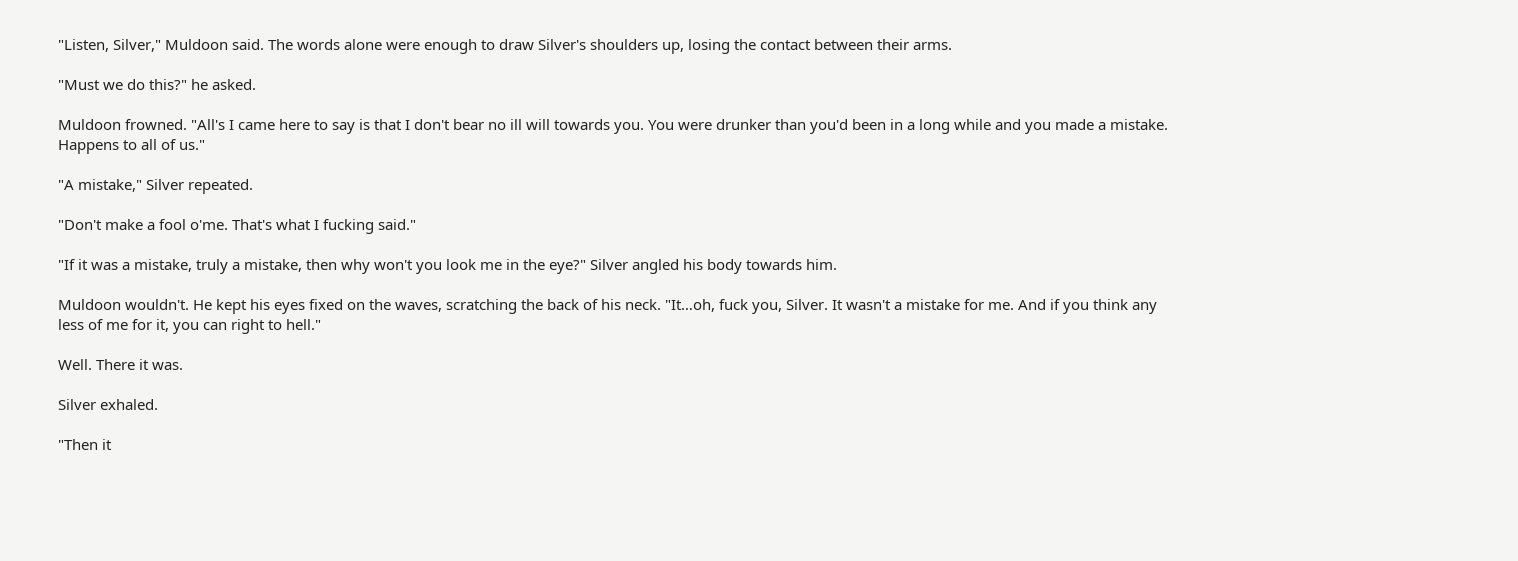"Listen, Silver," Muldoon said. The words alone were enough to draw Silver's shoulders up, losing the contact between their arms.

"Must we do this?" he asked.

Muldoon frowned. "All's I came here to say is that I don't bear no ill will towards you. You were drunker than you'd been in a long while and you made a mistake. Happens to all of us."

"A mistake," Silver repeated.

"Don't make a fool o'me. That's what I fucking said."

"If it was a mistake, truly a mistake, then why won't you look me in the eye?" Silver angled his body towards him.

Muldoon wouldn't. He kept his eyes fixed on the waves, scratching the back of his neck. "It…oh, fuck you, Silver. It wasn't a mistake for me. And if you think any less of me for it, you can right to hell."

Well. There it was.

Silver exhaled.

"Then it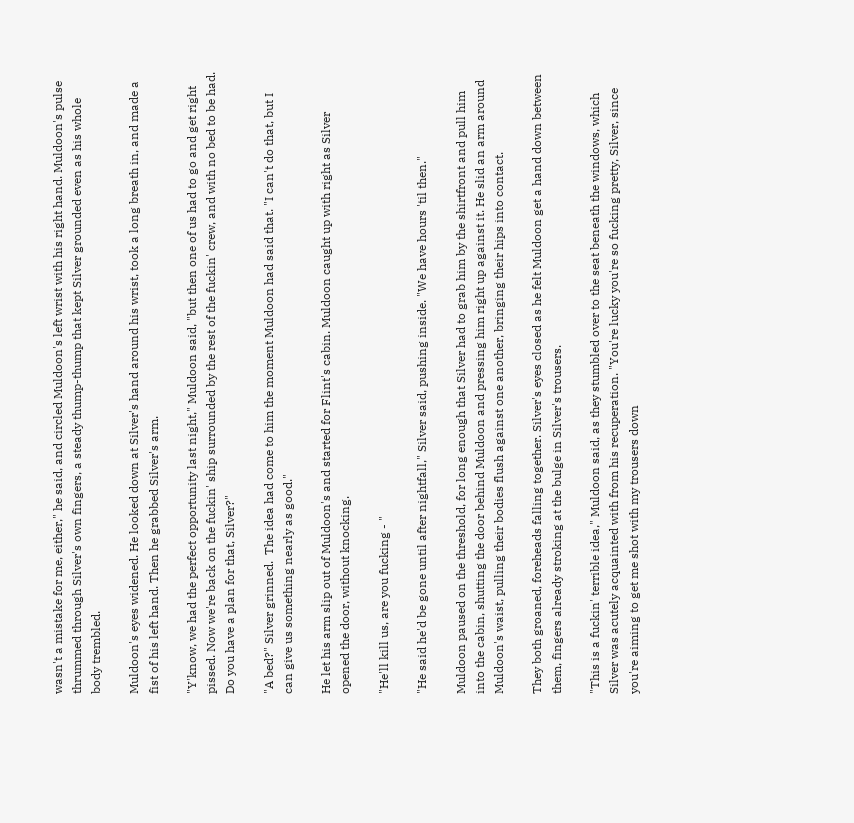wasn't a mistake for me, either," he said, and circled Muldoon's left wrist with his right hand. Muldoon's pulse thrummed through Silver's own fingers, a steady thump-thump that kept Silver grounded even as his whole body trembled.

Muldoon's eyes widened. He looked down at Silver's hand around his wrist, took a long breath in, and made a fist of his left hand. Then he grabbed Silver's arm.

"Y'know, we had the perfect opportunity last night," Muldoon said, "but then one of us had to go and get right pissed. Now we're back on the fuckin' ship surrounded by the rest of the fuckin' crew, and with no bed to be had. Do you have a plan for that, Silver?"

"A bed?" Silver grinned.  The idea had come to him the moment Muldoon had said that. "I can't do that, but I can give us something nearly as good."

He let his arm slip out of Muldoon's and started for Flint's cabin. Muldoon caught up with right as Silver opened the door, without knocking.

"He'll kill us, are you fucking - "

"He said he'd be gone until after nightfall," Silver said, pushing inside. "We have hours 'til then."

Muldoon paused on the threshold, for long enough that Silver had to grab him by the shirtfront and pull him into the cabin, shutting the door behind Muldoon and pressing him right up against it. He slid an arm around Muldoon's waist, pulling their bodies flush against one another, bringing their hips into contact.

They both groaned, foreheads falling together. Silver's eyes closed as he felt Muldoon get a hand down between them, fingers already stroking at the bulge in Silver's trousers.

"This is a fuckin' terrible idea," Muldoon said, as they stumbled over to the seat beneath the windows, which Silver was acutely acquainted with from his recuperation. "You're lucky you're so fucking pretty, Silver, since you're aiming to get me shot with my trousers down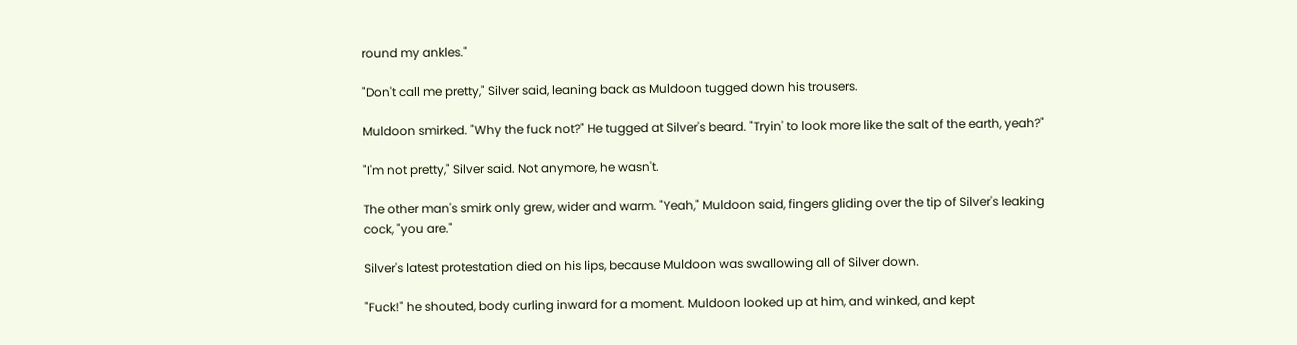round my ankles."

"Don't call me pretty," Silver said, leaning back as Muldoon tugged down his trousers.

Muldoon smirked. "Why the fuck not?" He tugged at Silver's beard. "Tryin' to look more like the salt of the earth, yeah?"

"I'm not pretty," Silver said. Not anymore, he wasn't.

The other man's smirk only grew, wider and warm. "Yeah," Muldoon said, fingers gliding over the tip of Silver's leaking cock, "you are."

Silver's latest protestation died on his lips, because Muldoon was swallowing all of Silver down.

"Fuck!" he shouted, body curling inward for a moment. Muldoon looked up at him, and winked, and kept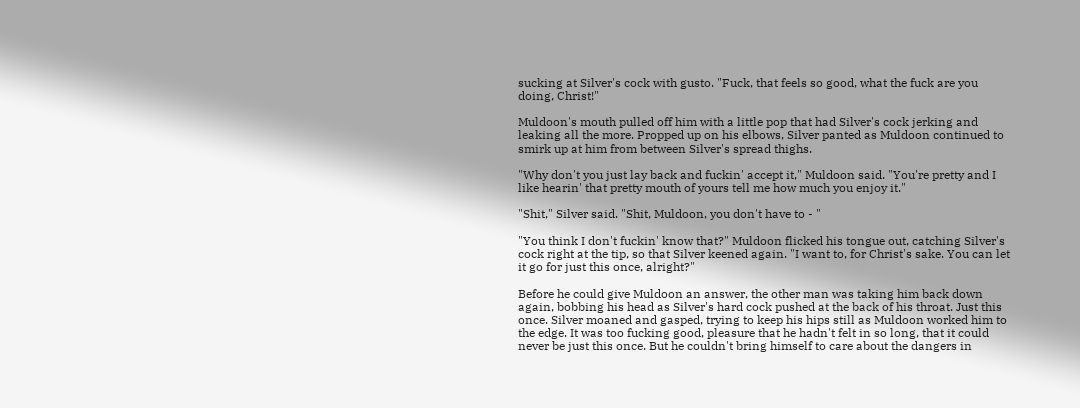sucking at Silver's cock with gusto. "Fuck, that feels so good, what the fuck are you doing, Christ!"

Muldoon's mouth pulled off him with a little pop that had Silver's cock jerking and leaking all the more. Propped up on his elbows, Silver panted as Muldoon continued to smirk up at him from between Silver's spread thighs.

"Why don't you just lay back and fuckin' accept it," Muldoon said. "You're pretty and I like hearin' that pretty mouth of yours tell me how much you enjoy it."

"Shit," Silver said. "Shit, Muldoon, you don't have to - "

"You think I don't fuckin' know that?" Muldoon flicked his tongue out, catching Silver's cock right at the tip, so that Silver keened again. "I want to, for Christ's sake. You can let it go for just this once, alright?"

Before he could give Muldoon an answer, the other man was taking him back down again, bobbing his head as Silver's hard cock pushed at the back of his throat. Just this once. Silver moaned and gasped, trying to keep his hips still as Muldoon worked him to the edge. It was too fucking good, pleasure that he hadn't felt in so long, that it could never be just this once. But he couldn't bring himself to care about the dangers in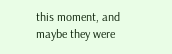this moment, and maybe they were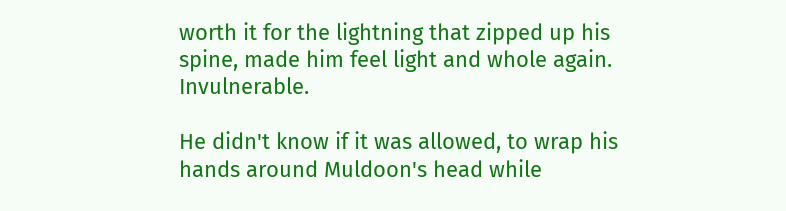worth it for the lightning that zipped up his spine, made him feel light and whole again. Invulnerable.

He didn't know if it was allowed, to wrap his hands around Muldoon's head while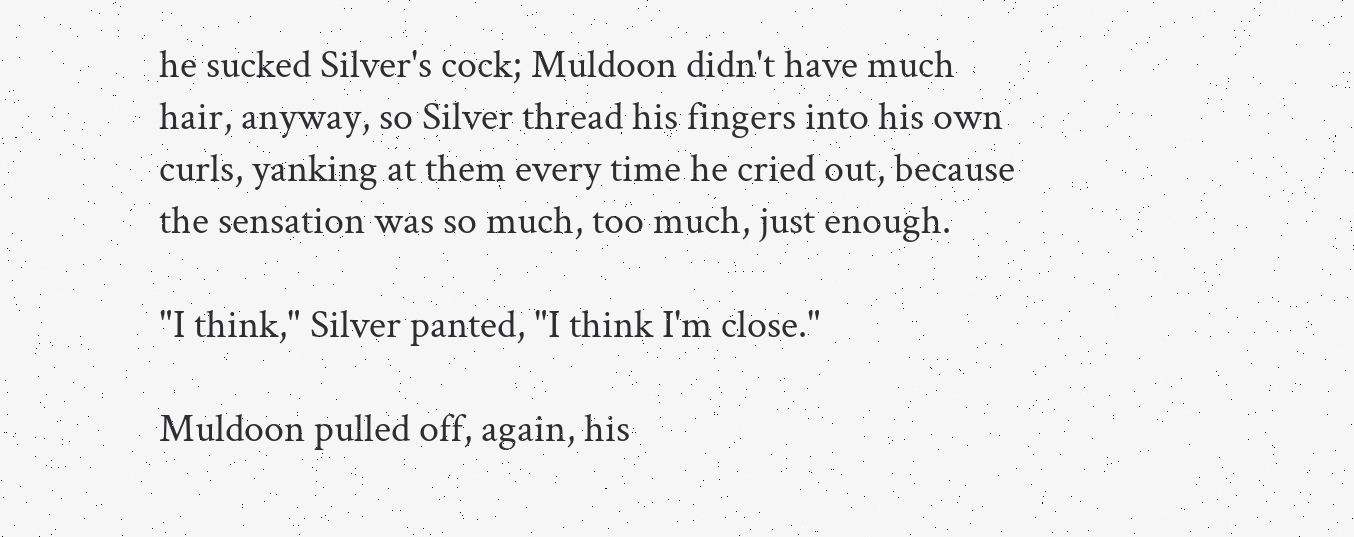he sucked Silver's cock; Muldoon didn't have much hair, anyway, so Silver thread his fingers into his own curls, yanking at them every time he cried out, because the sensation was so much, too much, just enough.

"I think," Silver panted, "I think I'm close."

Muldoon pulled off, again, his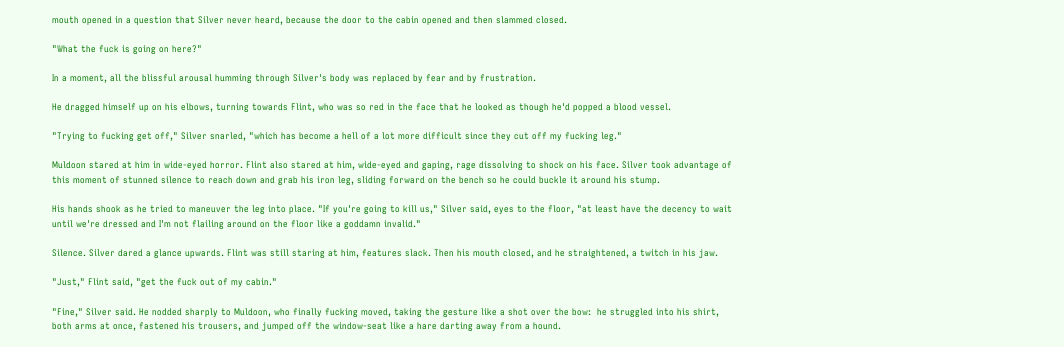mouth opened in a question that Silver never heard, because the door to the cabin opened and then slammed closed.

"What the fuck is going on here?"

In a moment, all the blissful arousal humming through Silver's body was replaced by fear and by frustration.

He dragged himself up on his elbows, turning towards Flint, who was so red in the face that he looked as though he'd popped a blood vessel.

"Trying to fucking get off," Silver snarled, "which has become a hell of a lot more difficult since they cut off my fucking leg."

Muldoon stared at him in wide-eyed horror. Flint also stared at him, wide-eyed and gaping, rage dissolving to shock on his face. Silver took advantage of this moment of stunned silence to reach down and grab his iron leg, sliding forward on the bench so he could buckle it around his stump.

His hands shook as he tried to maneuver the leg into place. "If you're going to kill us," Silver said, eyes to the floor, "at least have the decency to wait until we're dressed and I'm not flailing around on the floor like a goddamn invalid."

Silence. Silver dared a glance upwards. Flint was still staring at him, features slack. Then his mouth closed, and he straightened, a twitch in his jaw.

"Just," Flint said, "get the fuck out of my cabin."

"Fine," Silver said. He nodded sharply to Muldoon, who finally fucking moved, taking the gesture like a shot over the bow:  he struggled into his shirt, both arms at once, fastened his trousers, and jumped off the window-seat like a hare darting away from a hound.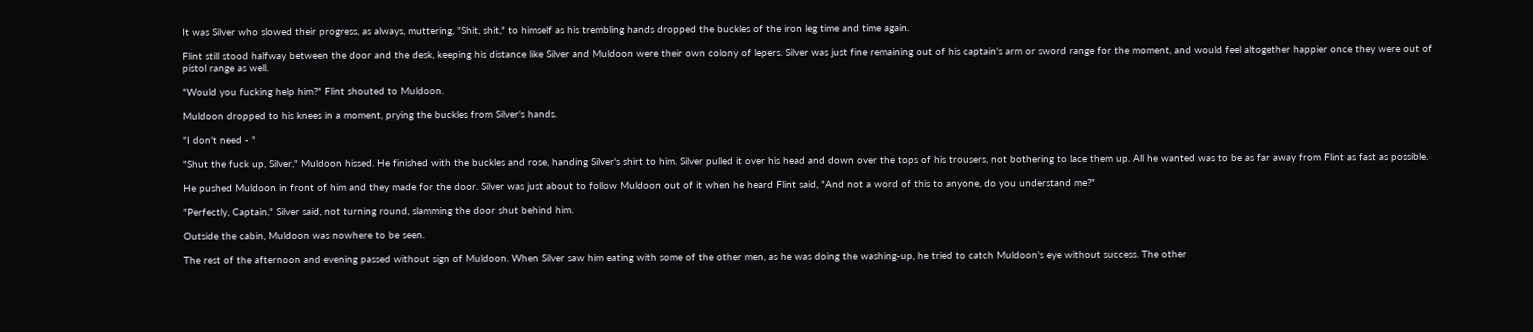It was Silver who slowed their progress, as always, muttering, "Shit, shit," to himself as his trembling hands dropped the buckles of the iron leg time and time again.

Flint still stood halfway between the door and the desk, keeping his distance like Silver and Muldoon were their own colony of lepers. Silver was just fine remaining out of his captain's arm or sword range for the moment, and would feel altogether happier once they were out of pistol range as well.

"Would you fucking help him?" Flint shouted to Muldoon.

Muldoon dropped to his knees in a moment, prying the buckles from Silver's hands.

"I don't need - "

"Shut the fuck up, Silver," Muldoon hissed. He finished with the buckles and rose, handing Silver's shirt to him. Silver pulled it over his head and down over the tops of his trousers, not bothering to lace them up. All he wanted was to be as far away from Flint as fast as possible.

He pushed Muldoon in front of him and they made for the door. Silver was just about to follow Muldoon out of it when he heard Flint said, "And not a word of this to anyone, do you understand me?"

"Perfectly, Captain," Silver said, not turning round, slamming the door shut behind him.

Outside the cabin, Muldoon was nowhere to be seen.

The rest of the afternoon and evening passed without sign of Muldoon. When Silver saw him eating with some of the other men, as he was doing the washing-up, he tried to catch Muldoon's eye without success. The other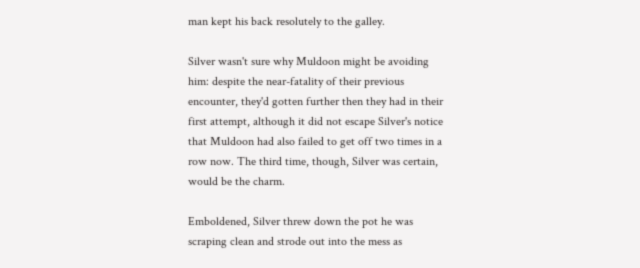man kept his back resolutely to the galley.

Silver wasn't sure why Muldoon might be avoiding him: despite the near-fatality of their previous encounter, they'd gotten further then they had in their first attempt, although it did not escape Silver's notice that Muldoon had also failed to get off two times in a row now. The third time, though, Silver was certain, would be the charm.

Emboldened, Silver threw down the pot he was scraping clean and strode out into the mess as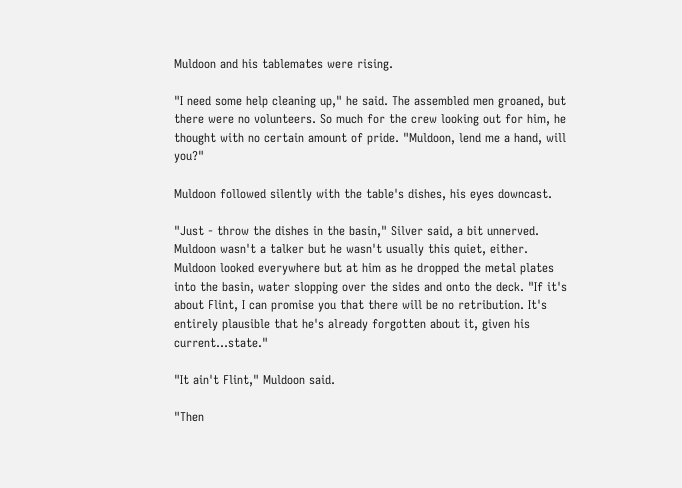Muldoon and his tablemates were rising.

"I need some help cleaning up," he said. The assembled men groaned, but there were no volunteers. So much for the crew looking out for him, he thought with no certain amount of pride. "Muldoon, lend me a hand, will you?"

Muldoon followed silently with the table's dishes, his eyes downcast.

"Just - throw the dishes in the basin," Silver said, a bit unnerved. Muldoon wasn't a talker but he wasn't usually this quiet, either. Muldoon looked everywhere but at him as he dropped the metal plates into the basin, water slopping over the sides and onto the deck. "If it's about Flint, I can promise you that there will be no retribution. It's entirely plausible that he's already forgotten about it, given his current...state."

"It ain't Flint," Muldoon said.

"Then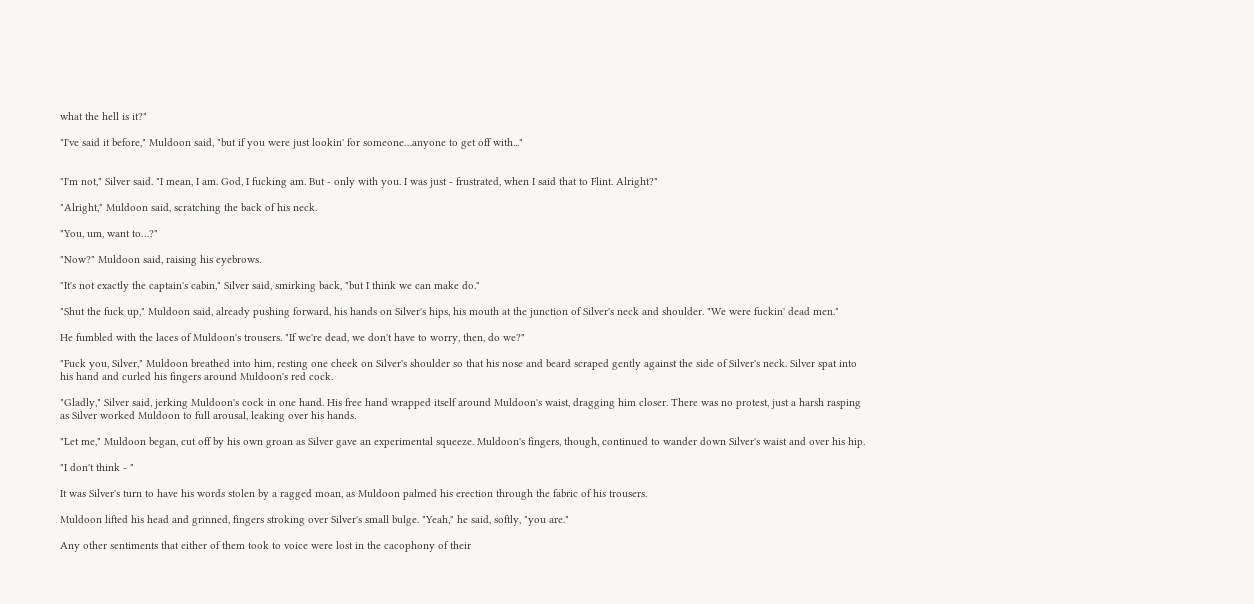what the hell is it?"

"I've said it before," Muldoon said, "but if you were just lookin' for someone…anyone to get off with..."


"I'm not," Silver said. "I mean, I am. God, I fucking am. But - only with you. I was just - frustrated, when I said that to Flint. Alright?"

"Alright," Muldoon said, scratching the back of his neck.

"You, um, want to…?"

"Now?" Muldoon said, raising his eyebrows.

"It's not exactly the captain's cabin," Silver said, smirking back, "but I think we can make do."

"Shut the fuck up," Muldoon said, already pushing forward, his hands on Silver's hips, his mouth at the junction of Silver's neck and shoulder. "We were fuckin' dead men."

He fumbled with the laces of Muldoon's trousers. "If we're dead, we don't have to worry, then, do we?"

"Fuck you, Silver," Muldoon breathed into him, resting one cheek on Silver's shoulder so that his nose and beard scraped gently against the side of Silver's neck. Silver spat into his hand and curled his fingers around Muldoon's red cock.

"Gladly," Silver said, jerking Muldoon's cock in one hand. His free hand wrapped itself around Muldoon's waist, dragging him closer. There was no protest, just a harsh rasping as Silver worked Muldoon to full arousal, leaking over his hands.

"Let me," Muldoon began, cut off by his own groan as Silver gave an experimental squeeze. Muldoon's fingers, though, continued to wander down Silver's waist and over his hip.

"I don't think - "

It was Silver's turn to have his words stolen by a ragged moan, as Muldoon palmed his erection through the fabric of his trousers.

Muldoon lifted his head and grinned, fingers stroking over Silver's small bulge. "Yeah," he said, softly, "you are."

Any other sentiments that either of them took to voice were lost in the cacophony of their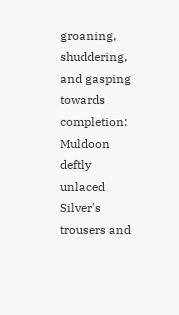groaning, shuddering, and gasping towards completion: Muldoon deftly unlaced Silver's trousers and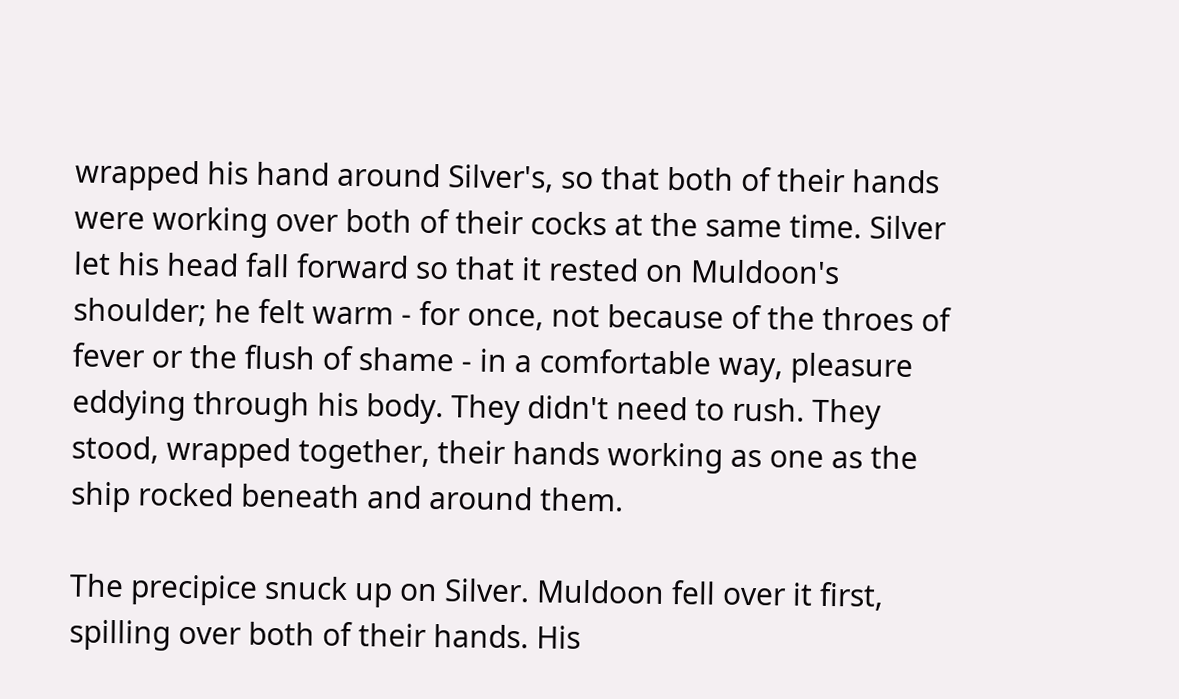wrapped his hand around Silver's, so that both of their hands were working over both of their cocks at the same time. Silver let his head fall forward so that it rested on Muldoon's shoulder; he felt warm - for once, not because of the throes of fever or the flush of shame - in a comfortable way, pleasure eddying through his body. They didn't need to rush. They stood, wrapped together, their hands working as one as the ship rocked beneath and around them.

The precipice snuck up on Silver. Muldoon fell over it first, spilling over both of their hands. His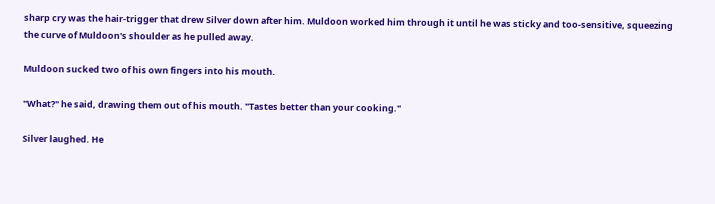sharp cry was the hair-trigger that drew Silver down after him. Muldoon worked him through it until he was sticky and too-sensitive, squeezing the curve of Muldoon's shoulder as he pulled away.

Muldoon sucked two of his own fingers into his mouth.

"What?" he said, drawing them out of his mouth. "Tastes better than your cooking."

Silver laughed. He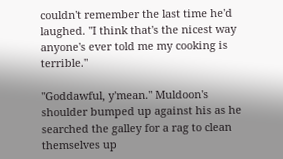couldn't remember the last time he'd laughed. "I think that's the nicest way anyone's ever told me my cooking is terrible."

"Goddawful, y'mean." Muldoon's shoulder bumped up against his as he searched the galley for a rag to clean themselves up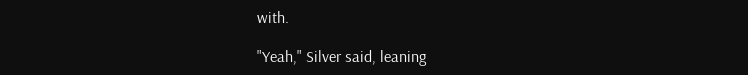with.

"Yeah," Silver said, leaning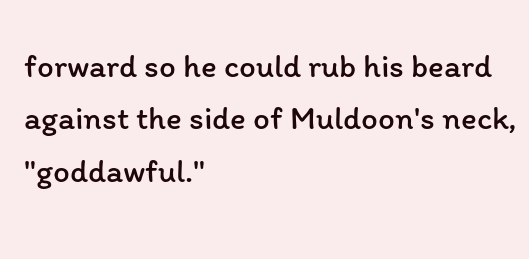forward so he could rub his beard against the side of Muldoon's neck, "goddawful."